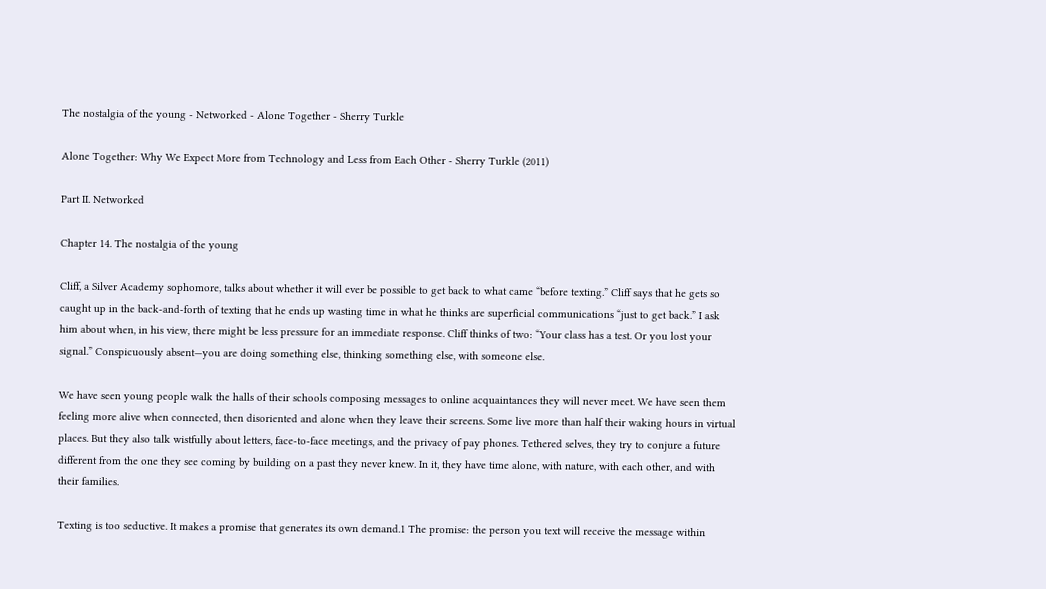The nostalgia of the young - Networked - Alone Together - Sherry Turkle

Alone Together: Why We Expect More from Technology and Less from Each Other - Sherry Turkle (2011)

Part II. Networked

Chapter 14. The nostalgia of the young

Cliff, a Silver Academy sophomore, talks about whether it will ever be possible to get back to what came “before texting.” Cliff says that he gets so caught up in the back-and-forth of texting that he ends up wasting time in what he thinks are superficial communications “just to get back.” I ask him about when, in his view, there might be less pressure for an immediate response. Cliff thinks of two: “Your class has a test. Or you lost your signal.” Conspicuously absent—you are doing something else, thinking something else, with someone else.

We have seen young people walk the halls of their schools composing messages to online acquaintances they will never meet. We have seen them feeling more alive when connected, then disoriented and alone when they leave their screens. Some live more than half their waking hours in virtual places. But they also talk wistfully about letters, face-to-face meetings, and the privacy of pay phones. Tethered selves, they try to conjure a future different from the one they see coming by building on a past they never knew. In it, they have time alone, with nature, with each other, and with their families.

Texting is too seductive. It makes a promise that generates its own demand.1 The promise: the person you text will receive the message within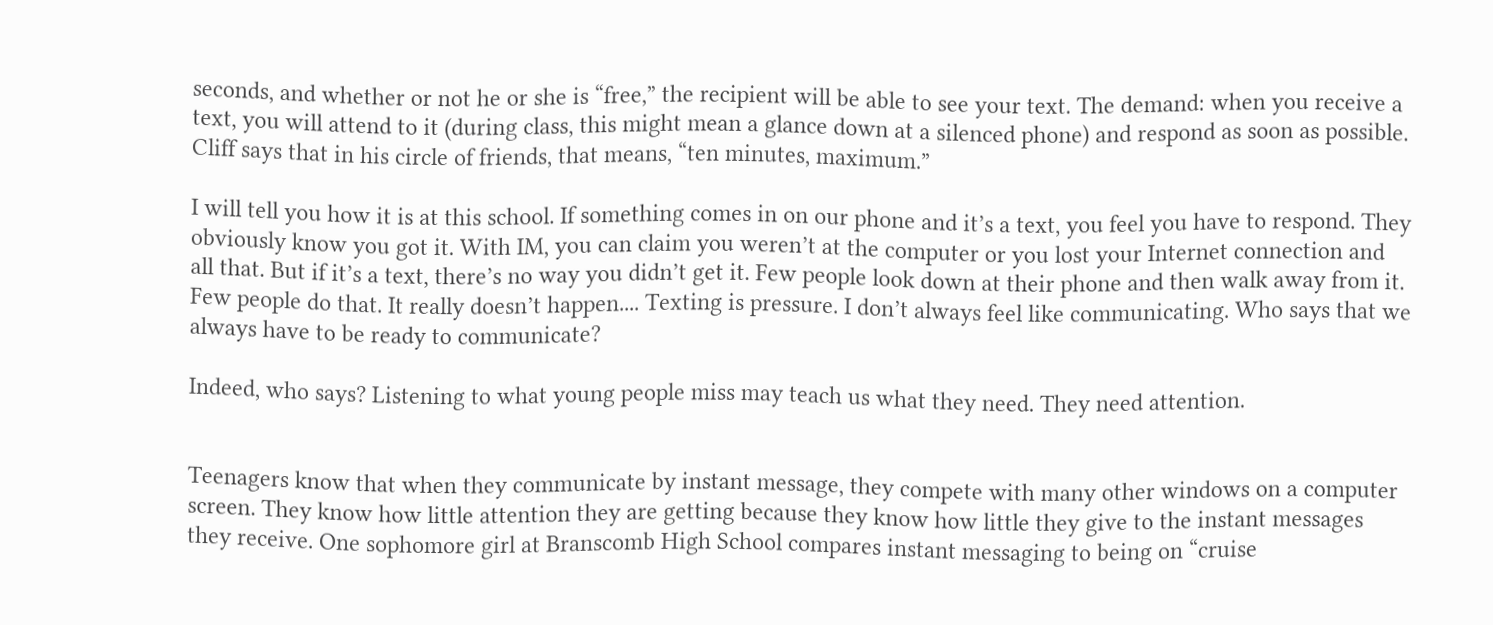seconds, and whether or not he or she is “free,” the recipient will be able to see your text. The demand: when you receive a text, you will attend to it (during class, this might mean a glance down at a silenced phone) and respond as soon as possible. Cliff says that in his circle of friends, that means, “ten minutes, maximum.”

I will tell you how it is at this school. If something comes in on our phone and it’s a text, you feel you have to respond. They obviously know you got it. With IM, you can claim you weren’t at the computer or you lost your Internet connection and all that. But if it’s a text, there’s no way you didn’t get it. Few people look down at their phone and then walk away from it. Few people do that. It really doesn’t happen.... Texting is pressure. I don’t always feel like communicating. Who says that we always have to be ready to communicate?

Indeed, who says? Listening to what young people miss may teach us what they need. They need attention.


Teenagers know that when they communicate by instant message, they compete with many other windows on a computer screen. They know how little attention they are getting because they know how little they give to the instant messages they receive. One sophomore girl at Branscomb High School compares instant messaging to being on “cruise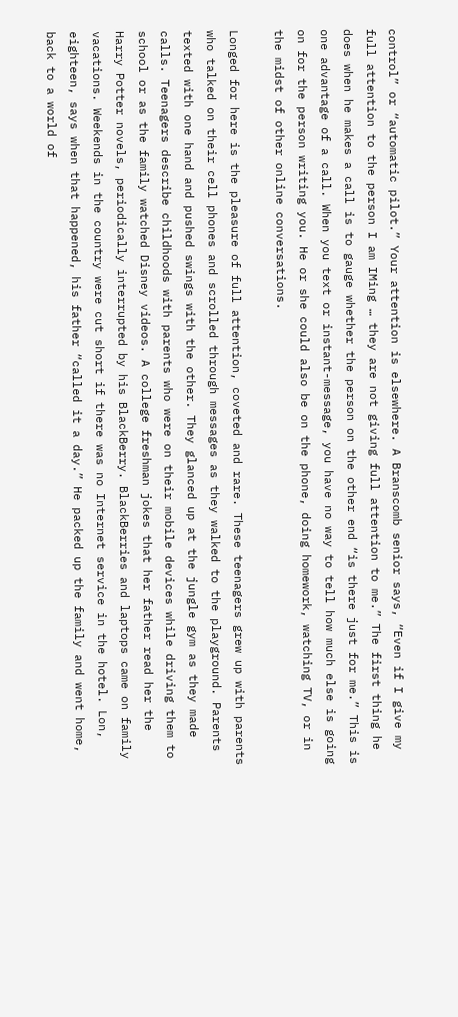control” or “automatic pilot.” Your attention is elsewhere. A Branscomb senior says, “Even if I give my full attention to the person I am IMing … they are not giving full attention to me.” The first thing he does when he makes a call is to gauge whether the person on the other end “is there just for me.” This is one advantage of a call. When you text or instant-message, you have no way to tell how much else is going on for the person writing you. He or she could also be on the phone, doing homework, watching TV, or in the midst of other online conversations.

Longed for here is the pleasure of full attention, coveted and rare. These teenagers grew up with parents who talked on their cell phones and scrolled through messages as they walked to the playground. Parents texted with one hand and pushed swings with the other. They glanced up at the jungle gym as they made calls. Teenagers describe childhoods with parents who were on their mobile devices while driving them to school or as the family watched Disney videos. A college freshman jokes that her father read her the Harry Potter novels, periodically interrupted by his BlackBerry. BlackBerries and laptops came on family vacations. Weekends in the country were cut short if there was no Internet service in the hotel. Lon, eighteen, says when that happened, his father “called it a day.” He packed up the family and went home, back to a world of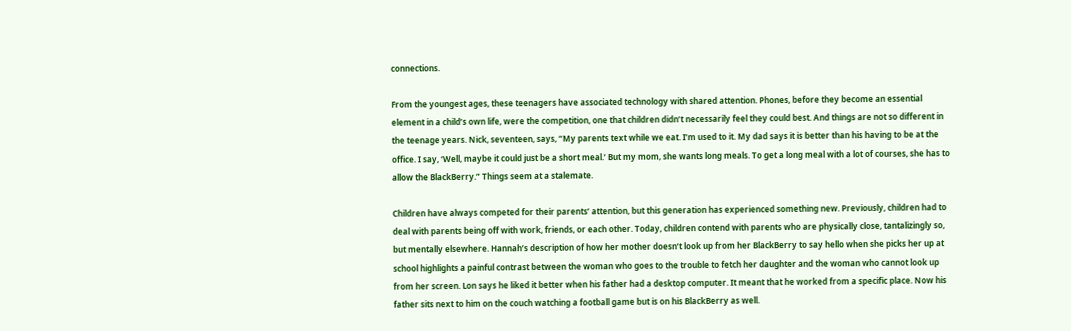connections.

From the youngest ages, these teenagers have associated technology with shared attention. Phones, before they become an essential element in a child’s own life, were the competition, one that children didn’t necessarily feel they could best. And things are not so different in the teenage years. Nick, seventeen, says, “My parents text while we eat. I’m used to it. My dad says it is better than his having to be at the office. I say, ‘Well, maybe it could just be a short meal.’ But my mom, she wants long meals. To get a long meal with a lot of courses, she has to allow the BlackBerry.” Things seem at a stalemate.

Children have always competed for their parents’ attention, but this generation has experienced something new. Previously, children had to deal with parents being off with work, friends, or each other. Today, children contend with parents who are physically close, tantalizingly so, but mentally elsewhere. Hannah’s description of how her mother doesn’t look up from her BlackBerry to say hello when she picks her up at school highlights a painful contrast between the woman who goes to the trouble to fetch her daughter and the woman who cannot look up from her screen. Lon says he liked it better when his father had a desktop computer. It meant that he worked from a specific place. Now his father sits next to him on the couch watching a football game but is on his BlackBerry as well.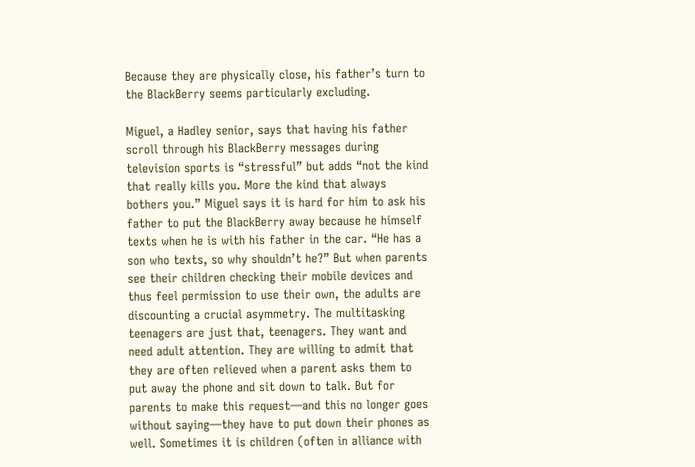Because they are physically close, his father’s turn to the BlackBerry seems particularly excluding.

Miguel, a Hadley senior, says that having his father scroll through his BlackBerry messages during television sports is “stressful” but adds “not the kind that really kills you. More the kind that always bothers you.” Miguel says it is hard for him to ask his father to put the BlackBerry away because he himself texts when he is with his father in the car. “He has a son who texts, so why shouldn’t he?” But when parents see their children checking their mobile devices and thus feel permission to use their own, the adults are discounting a crucial asymmetry. The multitasking teenagers are just that, teenagers. They want and need adult attention. They are willing to admit that they are often relieved when a parent asks them to put away the phone and sit down to talk. But for parents to make this request—and this no longer goes without saying—they have to put down their phones as well. Sometimes it is children (often in alliance with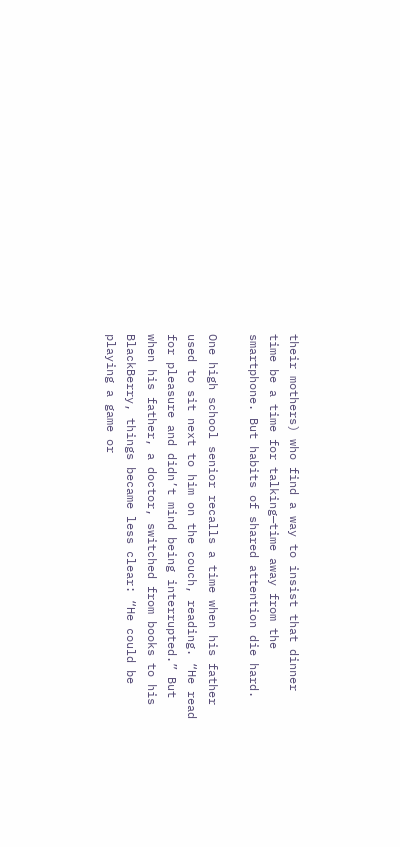their mothers) who find a way to insist that dinner time be a time for talking—time away from the smartphone. But habits of shared attention die hard.

One high school senior recalls a time when his father used to sit next to him on the couch, reading. “He read for pleasure and didn’t mind being interrupted.” But when his father, a doctor, switched from books to his BlackBerry, things became less clear: “He could be playing a game or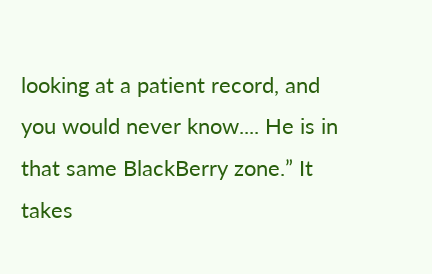looking at a patient record, and you would never know.... He is in that same BlackBerry zone.” It takes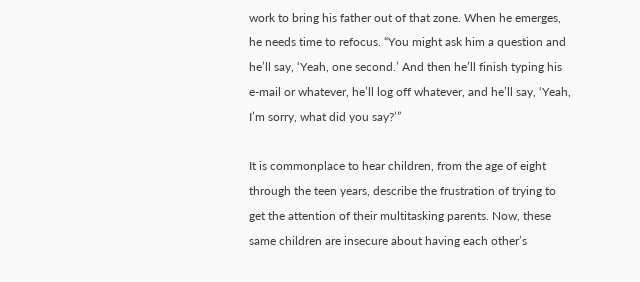work to bring his father out of that zone. When he emerges, he needs time to refocus. “You might ask him a question and he’ll say, ‘Yeah, one second.’ And then he’ll finish typing his e-mail or whatever, he’ll log off whatever, and he’ll say, ‘Yeah, I’m sorry, what did you say?’”

It is commonplace to hear children, from the age of eight through the teen years, describe the frustration of trying to get the attention of their multitasking parents. Now, these same children are insecure about having each other’s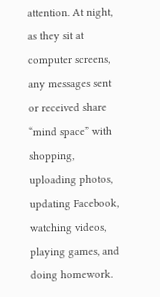attention. At night, as they sit at computer screens, any messages sent or received share “mind space” with shopping, uploading photos, updating Facebook, watching videos, playing games, and doing homework.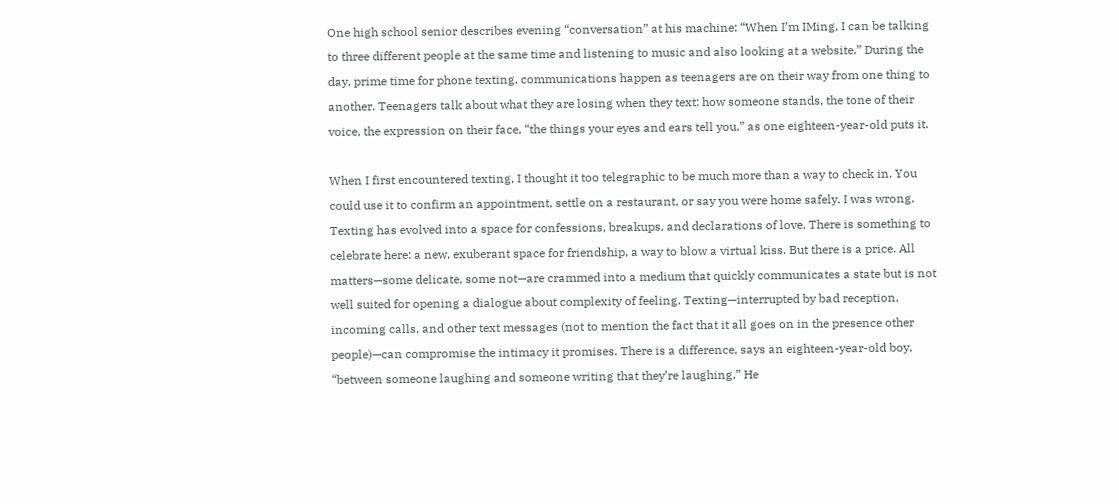One high school senior describes evening “conversation” at his machine: “When I’m IMing, I can be talking to three different people at the same time and listening to music and also looking at a website.” During the day, prime time for phone texting, communications happen as teenagers are on their way from one thing to another. Teenagers talk about what they are losing when they text: how someone stands, the tone of their voice, the expression on their face, “the things your eyes and ears tell you,” as one eighteen-year-old puts it.

When I first encountered texting, I thought it too telegraphic to be much more than a way to check in. You could use it to confirm an appointment, settle on a restaurant, or say you were home safely. I was wrong. Texting has evolved into a space for confessions, breakups, and declarations of love. There is something to celebrate here: a new, exuberant space for friendship, a way to blow a virtual kiss. But there is a price. All matters—some delicate, some not—are crammed into a medium that quickly communicates a state but is not well suited for opening a dialogue about complexity of feeling. Texting—interrupted by bad reception, incoming calls, and other text messages (not to mention the fact that it all goes on in the presence other people)—can compromise the intimacy it promises. There is a difference, says an eighteen-year-old boy, “between someone laughing and someone writing that they’re laughing.” He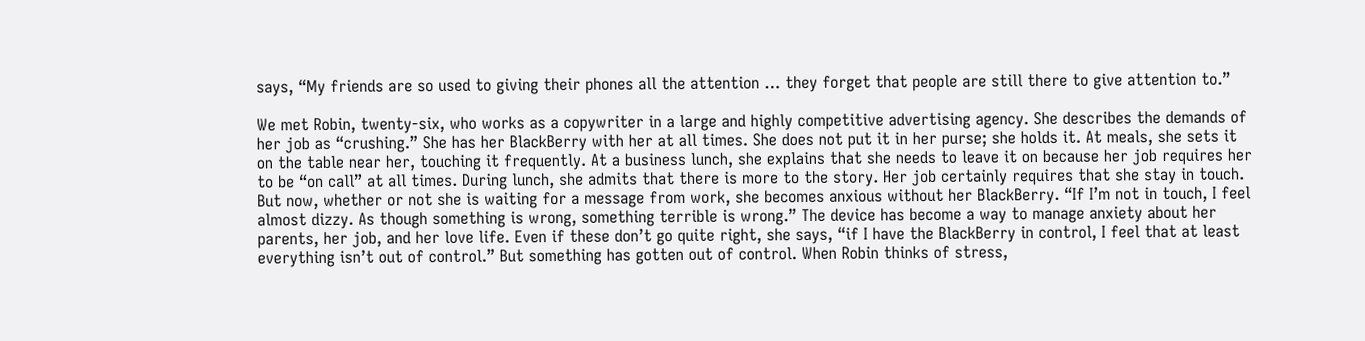says, “My friends are so used to giving their phones all the attention … they forget that people are still there to give attention to.”

We met Robin, twenty-six, who works as a copywriter in a large and highly competitive advertising agency. She describes the demands of her job as “crushing.” She has her BlackBerry with her at all times. She does not put it in her purse; she holds it. At meals, she sets it on the table near her, touching it frequently. At a business lunch, she explains that she needs to leave it on because her job requires her to be “on call” at all times. During lunch, she admits that there is more to the story. Her job certainly requires that she stay in touch. But now, whether or not she is waiting for a message from work, she becomes anxious without her BlackBerry. “If I’m not in touch, I feel almost dizzy. As though something is wrong, something terrible is wrong.” The device has become a way to manage anxiety about her parents, her job, and her love life. Even if these don’t go quite right, she says, “if I have the BlackBerry in control, I feel that at least everything isn’t out of control.” But something has gotten out of control. When Robin thinks of stress,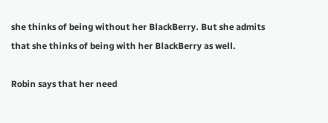she thinks of being without her BlackBerry. But she admits that she thinks of being with her BlackBerry as well.

Robin says that her need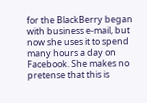for the BlackBerry began with business e-mail, but now she uses it to spend many hours a day on Facebook. She makes no pretense that this is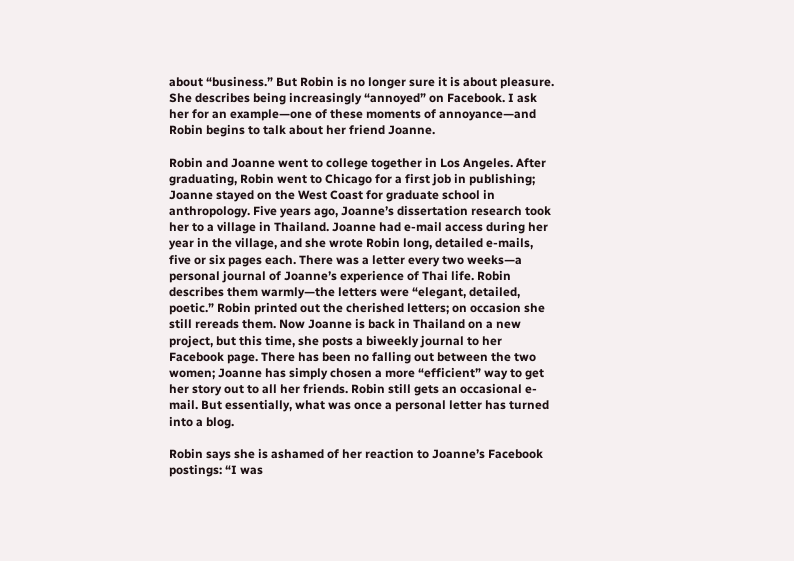about “business.” But Robin is no longer sure it is about pleasure. She describes being increasingly “annoyed” on Facebook. I ask her for an example—one of these moments of annoyance—and Robin begins to talk about her friend Joanne.

Robin and Joanne went to college together in Los Angeles. After graduating, Robin went to Chicago for a first job in publishing; Joanne stayed on the West Coast for graduate school in anthropology. Five years ago, Joanne’s dissertation research took her to a village in Thailand. Joanne had e-mail access during her year in the village, and she wrote Robin long, detailed e-mails, five or six pages each. There was a letter every two weeks—a personal journal of Joanne’s experience of Thai life. Robin describes them warmly—the letters were “elegant, detailed, poetic.” Robin printed out the cherished letters; on occasion she still rereads them. Now Joanne is back in Thailand on a new project, but this time, she posts a biweekly journal to her Facebook page. There has been no falling out between the two women; Joanne has simply chosen a more “efficient” way to get her story out to all her friends. Robin still gets an occasional e-mail. But essentially, what was once a personal letter has turned into a blog.

Robin says she is ashamed of her reaction to Joanne’s Facebook postings: “I was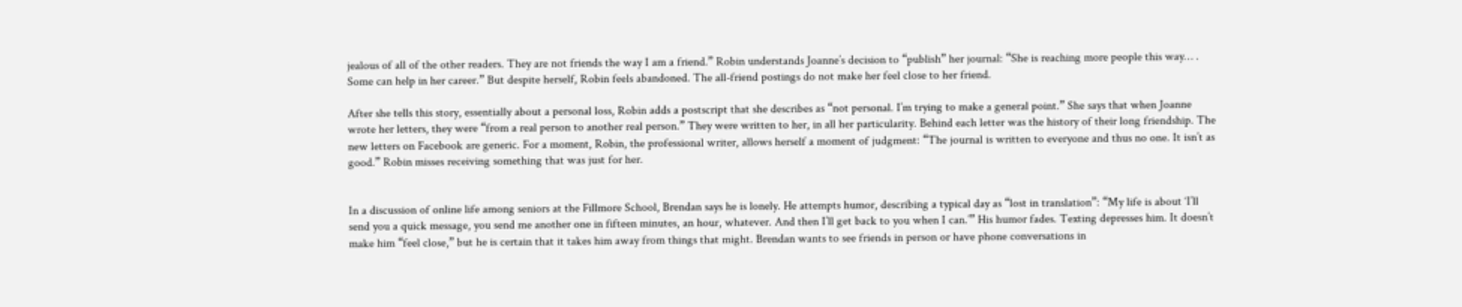jealous of all of the other readers. They are not friends the way I am a friend.” Robin understands Joanne’s decision to “publish” her journal: “She is reaching more people this way… . Some can help in her career.” But despite herself, Robin feels abandoned. The all-friend postings do not make her feel close to her friend.

After she tells this story, essentially about a personal loss, Robin adds a postscript that she describes as “not personal. I’m trying to make a general point.” She says that when Joanne wrote her letters, they were “from a real person to another real person.” They were written to her, in all her particularity. Behind each letter was the history of their long friendship. The new letters on Facebook are generic. For a moment, Robin, the professional writer, allows herself a moment of judgment: “The journal is written to everyone and thus no one. It isn’t as good.” Robin misses receiving something that was just for her.


In a discussion of online life among seniors at the Fillmore School, Brendan says he is lonely. He attempts humor, describing a typical day as “lost in translation”: “My life is about ‘I’ll send you a quick message, you send me another one in fifteen minutes, an hour, whatever. And then I’ll get back to you when I can.’” His humor fades. Texting depresses him. It doesn’t make him “feel close,” but he is certain that it takes him away from things that might. Brendan wants to see friends in person or have phone conversations in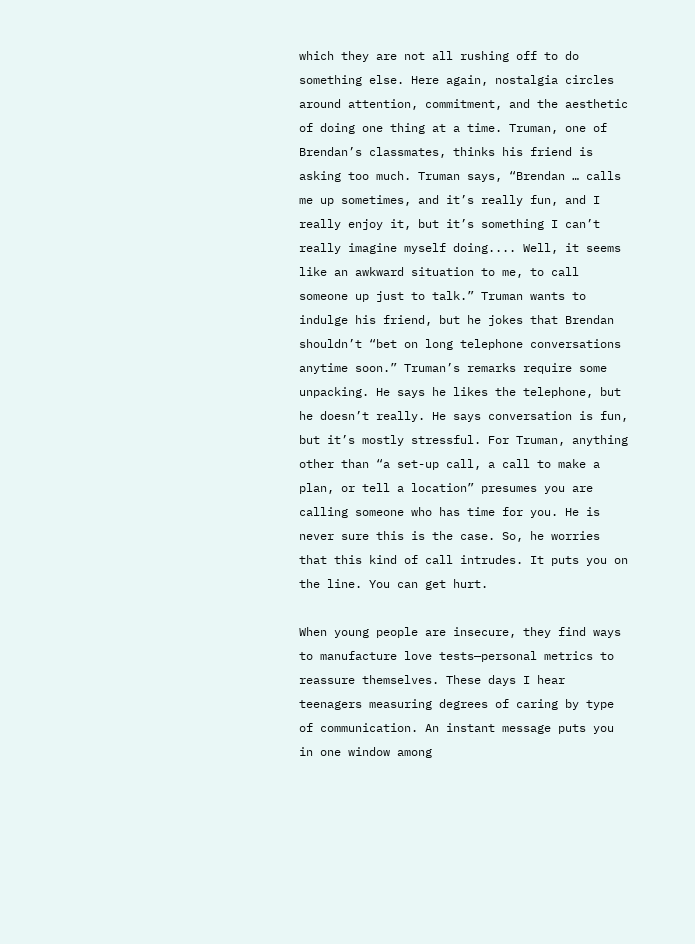which they are not all rushing off to do something else. Here again, nostalgia circles around attention, commitment, and the aesthetic of doing one thing at a time. Truman, one of Brendan’s classmates, thinks his friend is asking too much. Truman says, “Brendan … calls me up sometimes, and it’s really fun, and I really enjoy it, but it’s something I can’t really imagine myself doing.... Well, it seems like an awkward situation to me, to call someone up just to talk.” Truman wants to indulge his friend, but he jokes that Brendan shouldn’t “bet on long telephone conversations anytime soon.” Truman’s remarks require some unpacking. He says he likes the telephone, but he doesn’t really. He says conversation is fun, but it’s mostly stressful. For Truman, anything other than “a set-up call, a call to make a plan, or tell a location” presumes you are calling someone who has time for you. He is never sure this is the case. So, he worries that this kind of call intrudes. It puts you on the line. You can get hurt.

When young people are insecure, they find ways to manufacture love tests—personal metrics to reassure themselves. These days I hear teenagers measuring degrees of caring by type of communication. An instant message puts you in one window among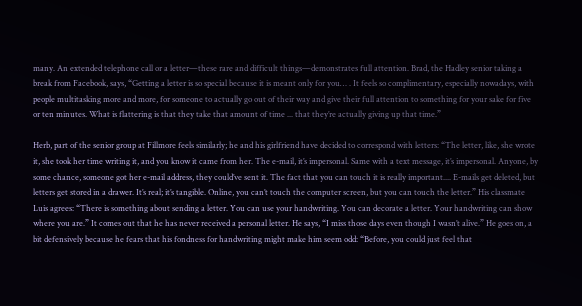many. An extended telephone call or a letter—these rare and difficult things—demonstrates full attention. Brad, the Hadley senior taking a break from Facebook, says, “Getting a letter is so special because it is meant only for you… . It feels so complimentary, especially nowadays, with people multitasking more and more, for someone to actually go out of their way and give their full attention to something for your sake for five or ten minutes. What is flattering is that they take that amount of time ... that they’re actually giving up that time.”

Herb, part of the senior group at Fillmore feels similarly; he and his girlfriend have decided to correspond with letters: “The letter, like, she wrote it, she took her time writing it, and you know it came from her. The e-mail, it’s impersonal. Same with a text message, it’s impersonal. Anyone, by some chance, someone got her e-mail address, they could’ve sent it. The fact that you can touch it is really important.... E-mails get deleted, but letters get stored in a drawer. It’s real; it’s tangible. Online, you can’t touch the computer screen, but you can touch the letter.” His classmate Luis agrees: “There is something about sending a letter. You can use your handwriting. You can decorate a letter. Your handwriting can show where you are.” It comes out that he has never received a personal letter. He says, “I miss those days even though I wasn’t alive.” He goes on, a bit defensively because he fears that his fondness for handwriting might make him seem odd: “Before, you could just feel that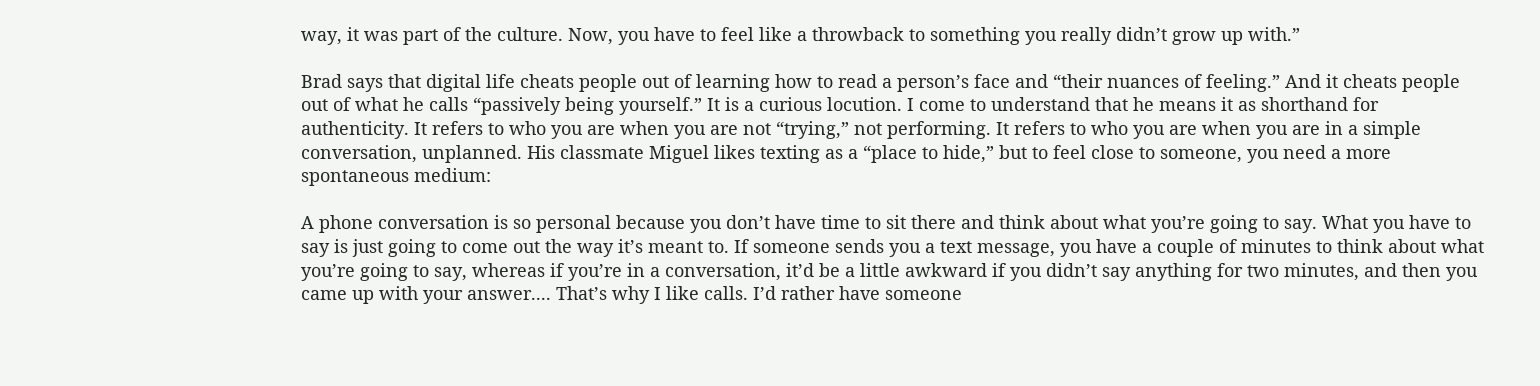way, it was part of the culture. Now, you have to feel like a throwback to something you really didn’t grow up with.”

Brad says that digital life cheats people out of learning how to read a person’s face and “their nuances of feeling.” And it cheats people out of what he calls “passively being yourself.” It is a curious locution. I come to understand that he means it as shorthand for authenticity. It refers to who you are when you are not “trying,” not performing. It refers to who you are when you are in a simple conversation, unplanned. His classmate Miguel likes texting as a “place to hide,” but to feel close to someone, you need a more spontaneous medium:

A phone conversation is so personal because you don’t have time to sit there and think about what you’re going to say. What you have to say is just going to come out the way it’s meant to. If someone sends you a text message, you have a couple of minutes to think about what you’re going to say, whereas if you’re in a conversation, it’d be a little awkward if you didn’t say anything for two minutes, and then you came up with your answer.... That’s why I like calls. I’d rather have someone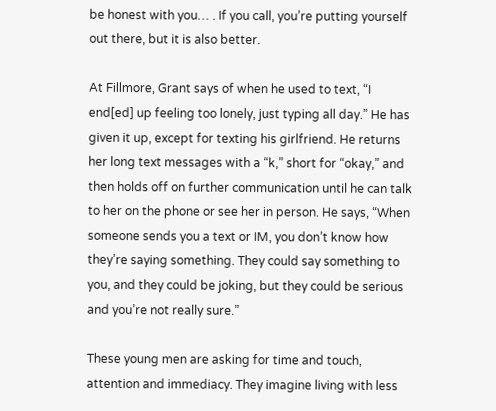be honest with you… . If you call, you’re putting yourself out there, but it is also better.

At Fillmore, Grant says of when he used to text, “I end[ed] up feeling too lonely, just typing all day.” He has given it up, except for texting his girlfriend. He returns her long text messages with a “k,” short for “okay,” and then holds off on further communication until he can talk to her on the phone or see her in person. He says, “When someone sends you a text or IM, you don’t know how they’re saying something. They could say something to you, and they could be joking, but they could be serious and you’re not really sure.”

These young men are asking for time and touch, attention and immediacy. They imagine living with less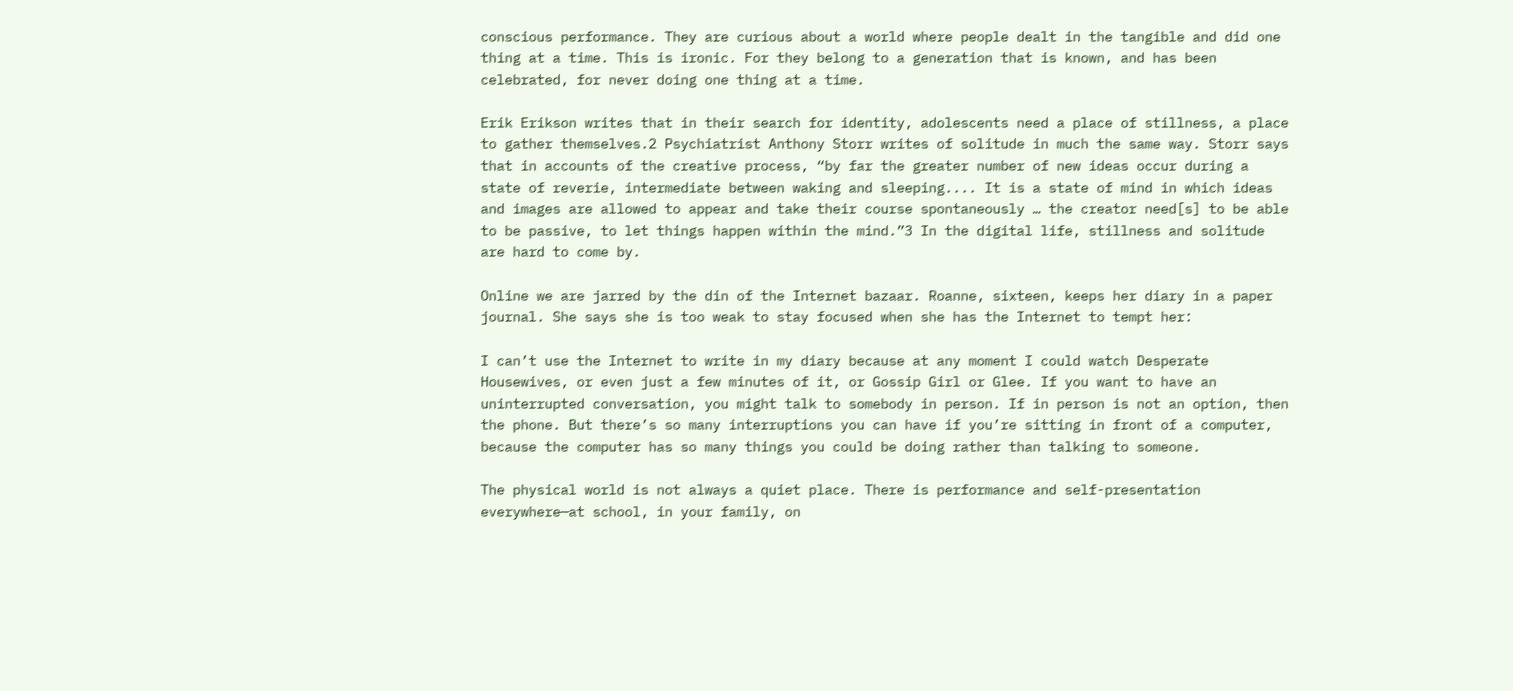conscious performance. They are curious about a world where people dealt in the tangible and did one thing at a time. This is ironic. For they belong to a generation that is known, and has been celebrated, for never doing one thing at a time.

Erik Erikson writes that in their search for identity, adolescents need a place of stillness, a place to gather themselves.2 Psychiatrist Anthony Storr writes of solitude in much the same way. Storr says that in accounts of the creative process, “by far the greater number of new ideas occur during a state of reverie, intermediate between waking and sleeping.... It is a state of mind in which ideas and images are allowed to appear and take their course spontaneously … the creator need[s] to be able to be passive, to let things happen within the mind.”3 In the digital life, stillness and solitude are hard to come by.

Online we are jarred by the din of the Internet bazaar. Roanne, sixteen, keeps her diary in a paper journal. She says she is too weak to stay focused when she has the Internet to tempt her:

I can’t use the Internet to write in my diary because at any moment I could watch Desperate Housewives, or even just a few minutes of it, or Gossip Girl or Glee. If you want to have an uninterrupted conversation, you might talk to somebody in person. If in person is not an option, then the phone. But there’s so many interruptions you can have if you’re sitting in front of a computer, because the computer has so many things you could be doing rather than talking to someone.

The physical world is not always a quiet place. There is performance and self-presentation everywhere—at school, in your family, on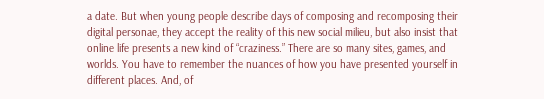a date. But when young people describe days of composing and recomposing their digital personae, they accept the reality of this new social milieu, but also insist that online life presents a new kind of “craziness.” There are so many sites, games, and worlds. You have to remember the nuances of how you have presented yourself in different places. And, of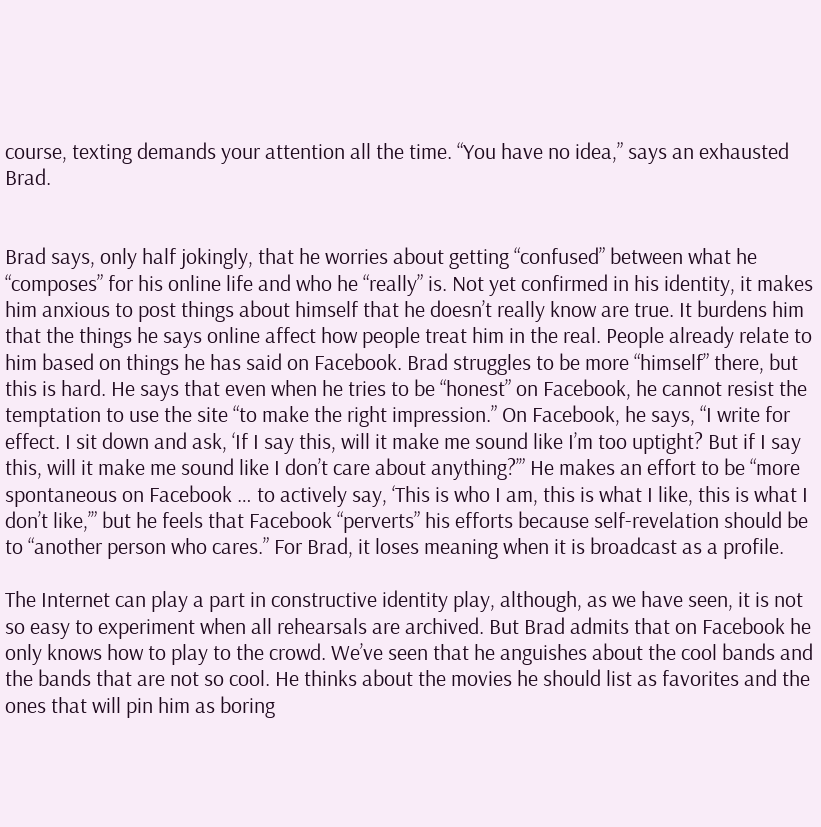course, texting demands your attention all the time. “You have no idea,” says an exhausted Brad.


Brad says, only half jokingly, that he worries about getting “confused” between what he “composes” for his online life and who he “really” is. Not yet confirmed in his identity, it makes him anxious to post things about himself that he doesn’t really know are true. It burdens him that the things he says online affect how people treat him in the real. People already relate to him based on things he has said on Facebook. Brad struggles to be more “himself” there, but this is hard. He says that even when he tries to be “honest” on Facebook, he cannot resist the temptation to use the site “to make the right impression.” On Facebook, he says, “I write for effect. I sit down and ask, ‘If I say this, will it make me sound like I’m too uptight? But if I say this, will it make me sound like I don’t care about anything?’” He makes an effort to be “more spontaneous on Facebook … to actively say, ‘This is who I am, this is what I like, this is what I don’t like,’” but he feels that Facebook “perverts” his efforts because self-revelation should be to “another person who cares.” For Brad, it loses meaning when it is broadcast as a profile.

The Internet can play a part in constructive identity play, although, as we have seen, it is not so easy to experiment when all rehearsals are archived. But Brad admits that on Facebook he only knows how to play to the crowd. We’ve seen that he anguishes about the cool bands and the bands that are not so cool. He thinks about the movies he should list as favorites and the ones that will pin him as boring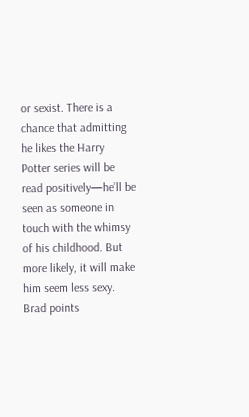or sexist. There is a chance that admitting he likes the Harry Potter series will be read positively—he’ll be seen as someone in touch with the whimsy of his childhood. But more likely, it will make him seem less sexy. Brad points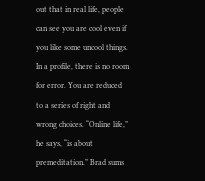out that in real life, people can see you are cool even if you like some uncool things. In a profile, there is no room for error. You are reduced to a series of right and wrong choices. “Online life,” he says, “is about premeditation.” Brad sums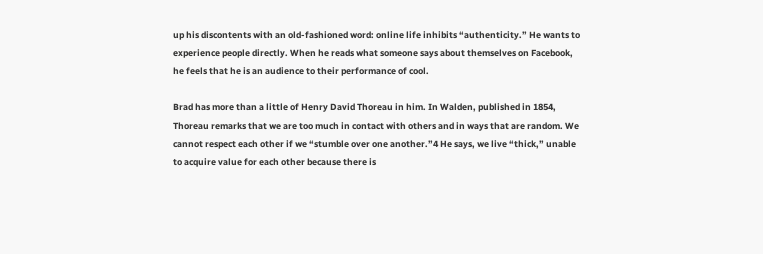up his discontents with an old-fashioned word: online life inhibits “authenticity.” He wants to experience people directly. When he reads what someone says about themselves on Facebook, he feels that he is an audience to their performance of cool.

Brad has more than a little of Henry David Thoreau in him. In Walden, published in 1854, Thoreau remarks that we are too much in contact with others and in ways that are random. We cannot respect each other if we “stumble over one another.”4 He says, we live “thick,” unable to acquire value for each other because there is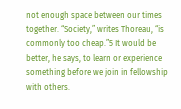not enough space between our times together. “Society,” writes Thoreau, “is commonly too cheap.”5 It would be better, he says, to learn or experience something before we join in fellowship with others.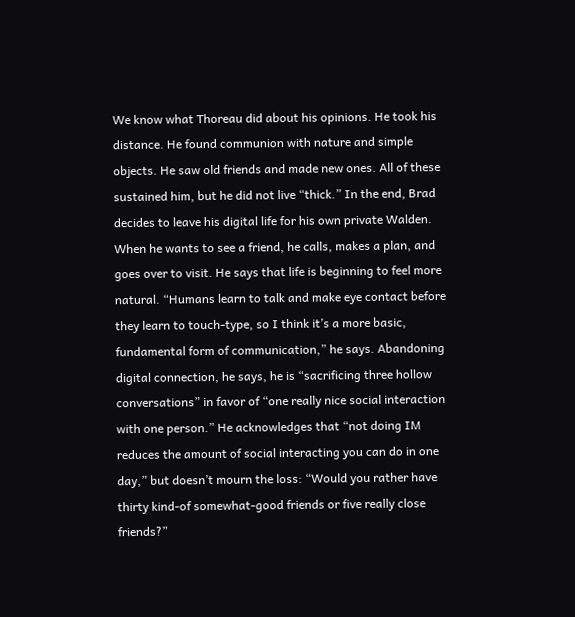We know what Thoreau did about his opinions. He took his distance. He found communion with nature and simple objects. He saw old friends and made new ones. All of these sustained him, but he did not live “thick.” In the end, Brad decides to leave his digital life for his own private Walden. When he wants to see a friend, he calls, makes a plan, and goes over to visit. He says that life is beginning to feel more natural. “Humans learn to talk and make eye contact before they learn to touch-type, so I think it’s a more basic, fundamental form of communication,” he says. Abandoning digital connection, he says, he is “sacrificing three hollow conversations” in favor of “one really nice social interaction with one person.” He acknowledges that “not doing IM reduces the amount of social interacting you can do in one day,” but doesn’t mourn the loss: “Would you rather have thirty kind-of somewhat-good friends or five really close friends?”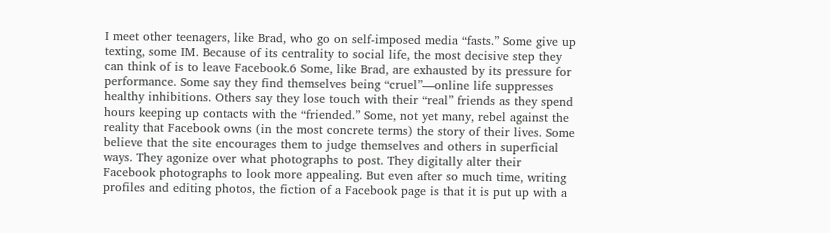I meet other teenagers, like Brad, who go on self-imposed media “fasts.” Some give up texting, some IM. Because of its centrality to social life, the most decisive step they can think of is to leave Facebook.6 Some, like Brad, are exhausted by its pressure for performance. Some say they find themselves being “cruel”—online life suppresses healthy inhibitions. Others say they lose touch with their “real” friends as they spend hours keeping up contacts with the “friended.” Some, not yet many, rebel against the reality that Facebook owns (in the most concrete terms) the story of their lives. Some believe that the site encourages them to judge themselves and others in superficial ways. They agonize over what photographs to post. They digitally alter their Facebook photographs to look more appealing. But even after so much time, writing profiles and editing photos, the fiction of a Facebook page is that it is put up with a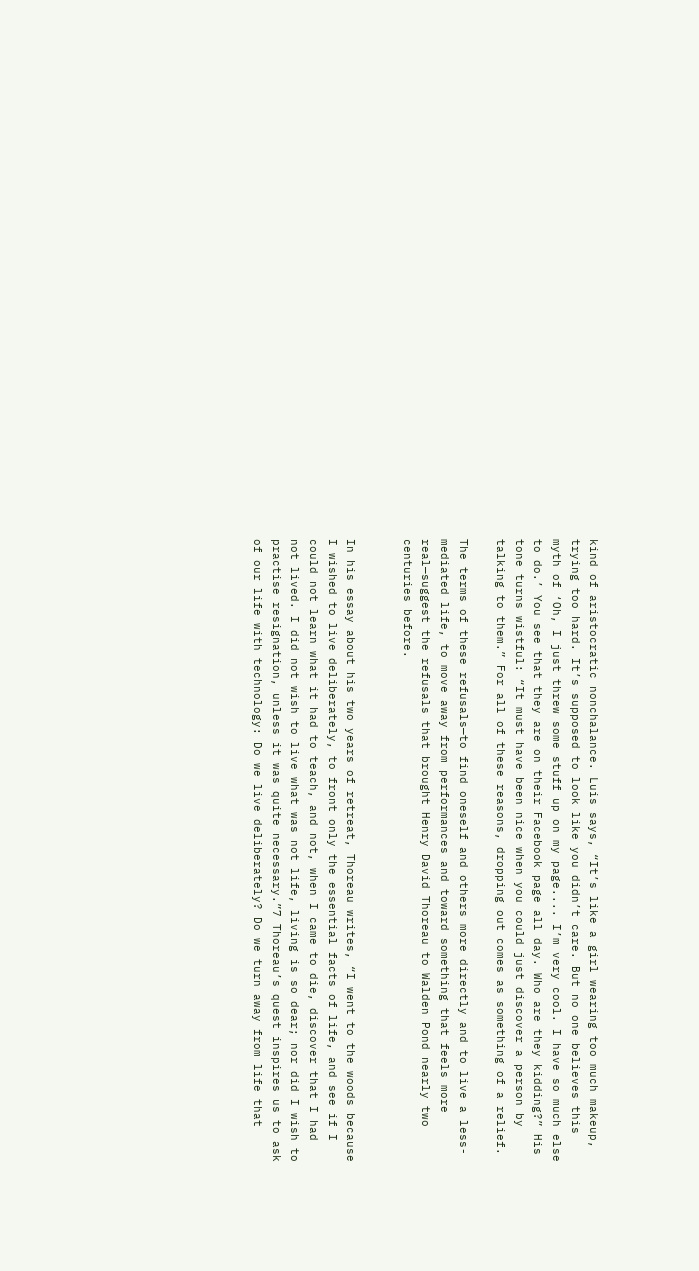kind of aristocratic nonchalance. Luis says, “It’s like a girl wearing too much makeup, trying too hard. It’s supposed to look like you didn’t care. But no one believes this myth of ‘Oh, I just threw some stuff up on my page.... I’m very cool. I have so much else to do.’ You see that they are on their Facebook page all day. Who are they kidding?” His tone turns wistful: “It must have been nice when you could just discover a person by talking to them.” For all of these reasons, dropping out comes as something of a relief.

The terms of these refusals—to find oneself and others more directly and to live a less-mediated life, to move away from performances and toward something that feels more real—suggest the refusals that brought Henry David Thoreau to Walden Pond nearly two centuries before.


In his essay about his two years of retreat, Thoreau writes, “I went to the woods because I wished to live deliberately, to front only the essential facts of life, and see if I could not learn what it had to teach, and not, when I came to die, discover that I had not lived. I did not wish to live what was not life, living is so dear; nor did I wish to practise resignation, unless it was quite necessary.”7 Thoreau’s quest inspires us to ask of our life with technology: Do we live deliberately? Do we turn away from life that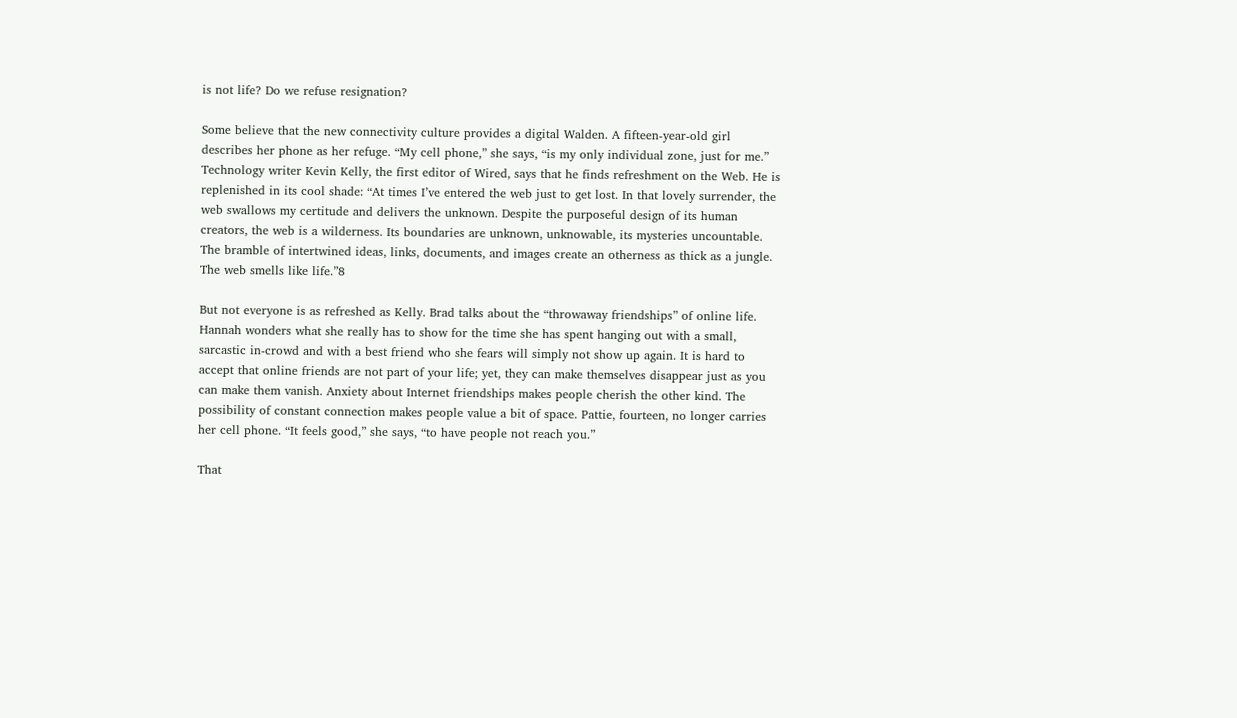is not life? Do we refuse resignation?

Some believe that the new connectivity culture provides a digital Walden. A fifteen-year-old girl describes her phone as her refuge. “My cell phone,” she says, “is my only individual zone, just for me.” Technology writer Kevin Kelly, the first editor of Wired, says that he finds refreshment on the Web. He is replenished in its cool shade: “At times I’ve entered the web just to get lost. In that lovely surrender, the web swallows my certitude and delivers the unknown. Despite the purposeful design of its human creators, the web is a wilderness. Its boundaries are unknown, unknowable, its mysteries uncountable. The bramble of intertwined ideas, links, documents, and images create an otherness as thick as a jungle. The web smells like life.”8

But not everyone is as refreshed as Kelly. Brad talks about the “throwaway friendships” of online life. Hannah wonders what she really has to show for the time she has spent hanging out with a small, sarcastic in-crowd and with a best friend who she fears will simply not show up again. It is hard to accept that online friends are not part of your life; yet, they can make themselves disappear just as you can make them vanish. Anxiety about Internet friendships makes people cherish the other kind. The possibility of constant connection makes people value a bit of space. Pattie, fourteen, no longer carries her cell phone. “It feels good,” she says, “to have people not reach you.”

That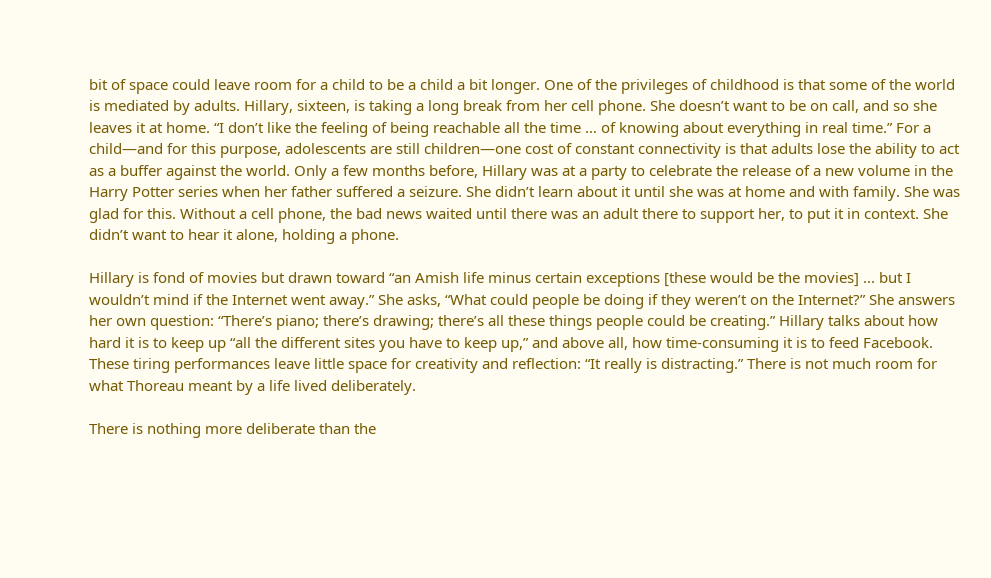bit of space could leave room for a child to be a child a bit longer. One of the privileges of childhood is that some of the world is mediated by adults. Hillary, sixteen, is taking a long break from her cell phone. She doesn’t want to be on call, and so she leaves it at home. “I don’t like the feeling of being reachable all the time … of knowing about everything in real time.” For a child—and for this purpose, adolescents are still children—one cost of constant connectivity is that adults lose the ability to act as a buffer against the world. Only a few months before, Hillary was at a party to celebrate the release of a new volume in the Harry Potter series when her father suffered a seizure. She didn’t learn about it until she was at home and with family. She was glad for this. Without a cell phone, the bad news waited until there was an adult there to support her, to put it in context. She didn’t want to hear it alone, holding a phone.

Hillary is fond of movies but drawn toward “an Amish life minus certain exceptions [these would be the movies] ... but I wouldn’t mind if the Internet went away.” She asks, “What could people be doing if they weren’t on the Internet?” She answers her own question: “There’s piano; there’s drawing; there’s all these things people could be creating.” Hillary talks about how hard it is to keep up “all the different sites you have to keep up,” and above all, how time-consuming it is to feed Facebook. These tiring performances leave little space for creativity and reflection: “It really is distracting.” There is not much room for what Thoreau meant by a life lived deliberately.

There is nothing more deliberate than the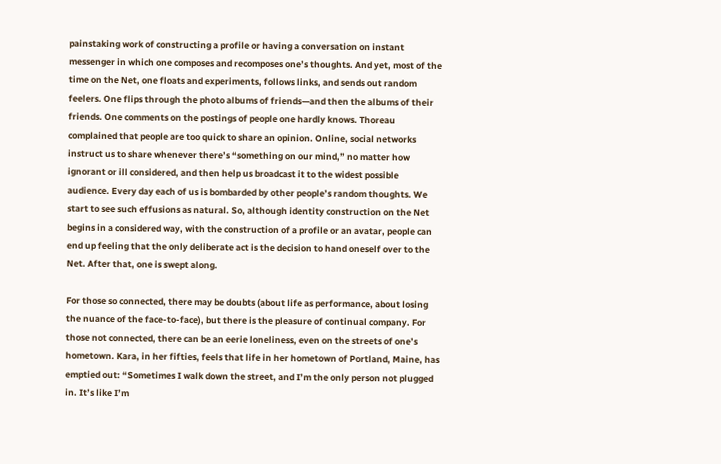painstaking work of constructing a profile or having a conversation on instant messenger in which one composes and recomposes one’s thoughts. And yet, most of the time on the Net, one floats and experiments, follows links, and sends out random feelers. One flips through the photo albums of friends—and then the albums of their friends. One comments on the postings of people one hardly knows. Thoreau complained that people are too quick to share an opinion. Online, social networks instruct us to share whenever there’s “something on our mind,” no matter how ignorant or ill considered, and then help us broadcast it to the widest possible audience. Every day each of us is bombarded by other people’s random thoughts. We start to see such effusions as natural. So, although identity construction on the Net begins in a considered way, with the construction of a profile or an avatar, people can end up feeling that the only deliberate act is the decision to hand oneself over to the Net. After that, one is swept along.

For those so connected, there may be doubts (about life as performance, about losing the nuance of the face-to-face), but there is the pleasure of continual company. For those not connected, there can be an eerie loneliness, even on the streets of one’s hometown. Kara, in her fifties, feels that life in her hometown of Portland, Maine, has emptied out: “Sometimes I walk down the street, and I’m the only person not plugged in. It’s like I’m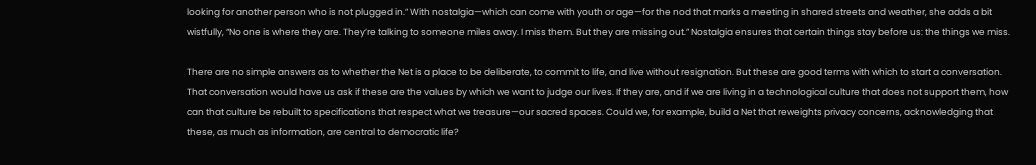looking for another person who is not plugged in.” With nostalgia—which can come with youth or age—for the nod that marks a meeting in shared streets and weather, she adds a bit wistfully, “No one is where they are. They’re talking to someone miles away. I miss them. But they are missing out.” Nostalgia ensures that certain things stay before us: the things we miss.

There are no simple answers as to whether the Net is a place to be deliberate, to commit to life, and live without resignation. But these are good terms with which to start a conversation. That conversation would have us ask if these are the values by which we want to judge our lives. If they are, and if we are living in a technological culture that does not support them, how can that culture be rebuilt to specifications that respect what we treasure—our sacred spaces. Could we, for example, build a Net that reweights privacy concerns, acknowledging that these, as much as information, are central to democratic life?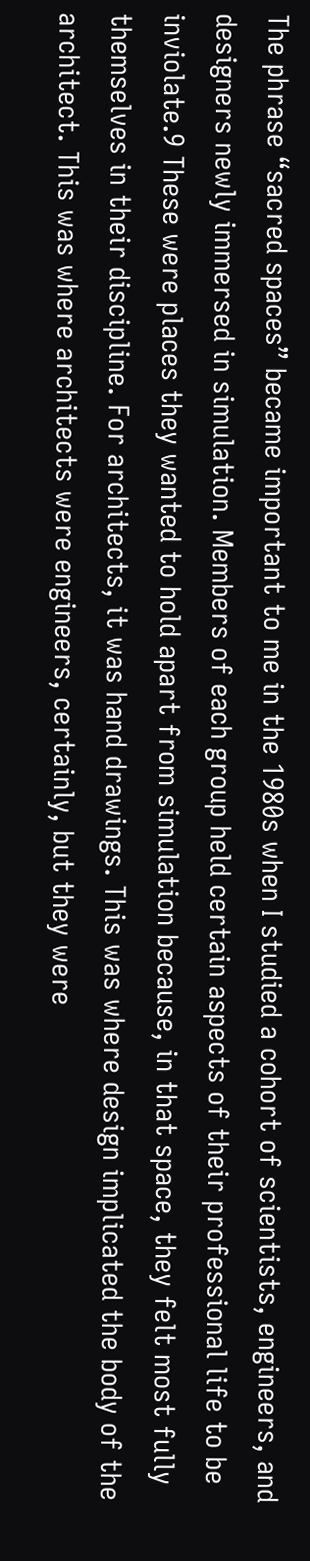The phrase “sacred spaces” became important to me in the 1980s when I studied a cohort of scientists, engineers, and designers newly immersed in simulation. Members of each group held certain aspects of their professional life to be inviolate.9 These were places they wanted to hold apart from simulation because, in that space, they felt most fully themselves in their discipline. For architects, it was hand drawings. This was where design implicated the body of the architect. This was where architects were engineers, certainly, but they were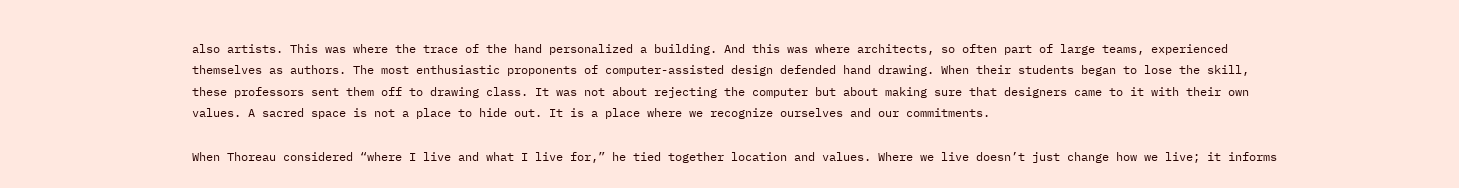also artists. This was where the trace of the hand personalized a building. And this was where architects, so often part of large teams, experienced themselves as authors. The most enthusiastic proponents of computer-assisted design defended hand drawing. When their students began to lose the skill, these professors sent them off to drawing class. It was not about rejecting the computer but about making sure that designers came to it with their own values. A sacred space is not a place to hide out. It is a place where we recognize ourselves and our commitments.

When Thoreau considered “where I live and what I live for,” he tied together location and values. Where we live doesn’t just change how we live; it informs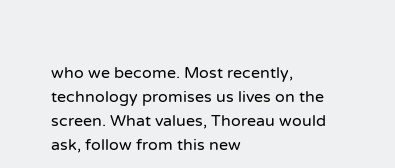who we become. Most recently, technology promises us lives on the screen. What values, Thoreau would ask, follow from this new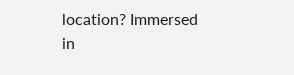location? Immersed in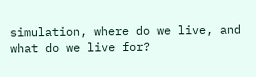simulation, where do we live, and what do we live for?